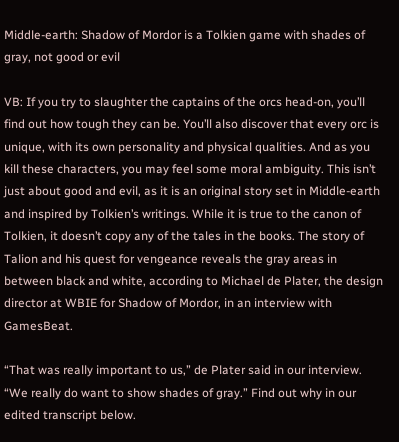Middle-earth: Shadow of Mordor is a Tolkien game with shades of gray, not good or evil

VB: If you try to slaughter the captains of the orcs head-on, you’ll find out how tough they can be. You’ll also discover that every orc is unique, with its own personality and physical qualities. And as you kill these characters, you may feel some moral ambiguity. This isn’t just about good and evil, as it is an original story set in Middle-earth and inspired by Tolkien’s writings. While it is true to the canon of Tolkien, it doesn’t copy any of the tales in the books. The story of Talion and his quest for vengeance reveals the gray areas in between black and white, according to Michael de Plater, the design director at WBIE for Shadow of Mordor, in an interview with GamesBeat.

“That was really important to us,” de Plater said in our interview. “We really do want to show shades of gray.” Find out why in our edited transcript below.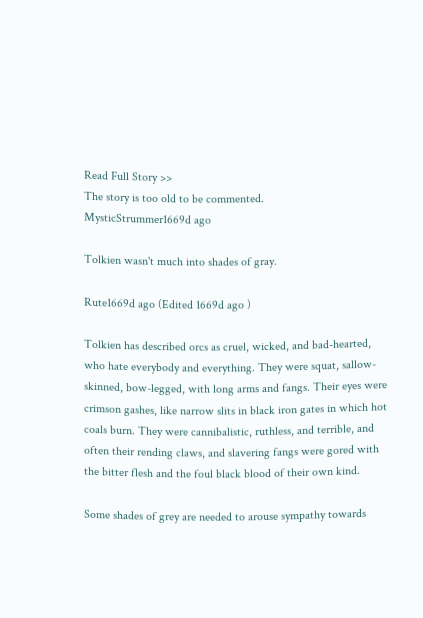Read Full Story >>
The story is too old to be commented.
MysticStrummer1669d ago

Tolkien wasn't much into shades of gray.

Rute1669d ago (Edited 1669d ago )

Tolkien has described orcs as cruel, wicked, and bad-hearted, who hate everybody and everything. They were squat, sallow-skinned, bow-legged, with long arms and fangs. Their eyes were crimson gashes, like narrow slits in black iron gates in which hot coals burn. They were cannibalistic, ruthless, and terrible, and often their rending claws, and slavering fangs were gored with the bitter flesh and the foul black blood of their own kind.

Some shades of grey are needed to arouse sympathy towards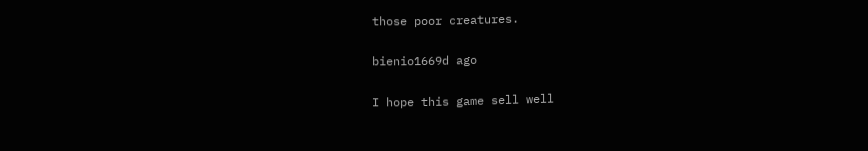those poor creatures.

bienio1669d ago

I hope this game sell well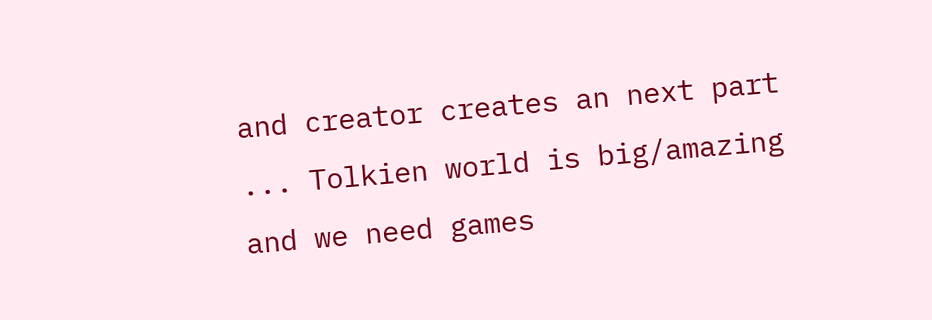and creator creates an next part ... Tolkien world is big/amazing and we need games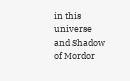in this universe and Shadow of Mordor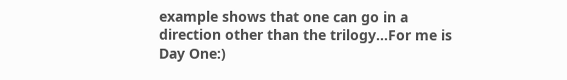example shows that one can go in a direction other than the trilogy...For me is Day One:)